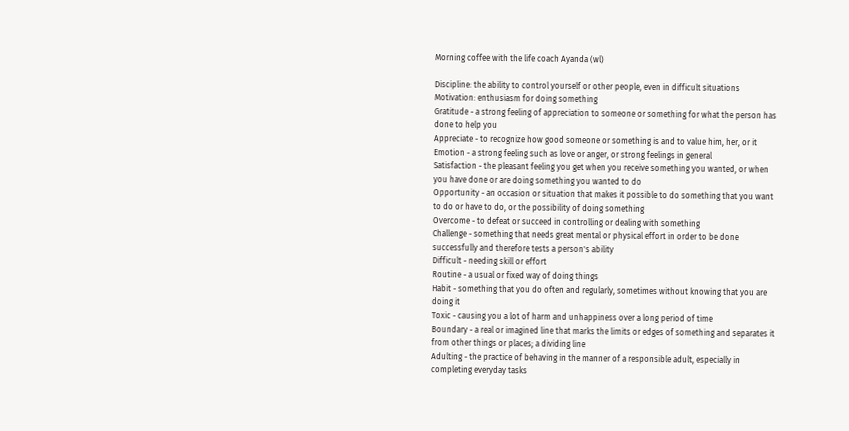Morning coffee with the life coach Ayanda (wl)

Discipline: the ability to control yourself or other people, even in difficult situations
Motivation: enthusiasm for doing something
Gratitude - a strong feeling of appreciation to someone or something for what the person has done to help you
Appreciate - to recognize how good someone or something is and to value him, her, or it
Emotion - a strong feeling such as love or anger, or strong feelings in general
Satisfaction - the pleasant feeling you get when you receive something you wanted, or when you have done or are doing something you wanted to do
Opportunity - an occasion or situation that makes it possible to do something that you want to do or have to do, or the possibility of doing something
Overcome - to defeat or succeed in controlling or dealing with something
Challenge - something that needs great mental or physical effort in order to be done successfully and therefore tests a person's ability
Difficult - needing skill or effort
Routine - a usual or fixed way of doing things
Habit - something that you do often and regularly, sometimes without knowing that you are doing it
Toxic - causing you a lot of harm and unhappiness over a long period of time
Boundary - a real or imagined line that marks the limits or edges of something and separates it from other things or places; a dividing line
Adulting - the practice of behaving in the manner of a responsible adult, especially in completing everyday tasks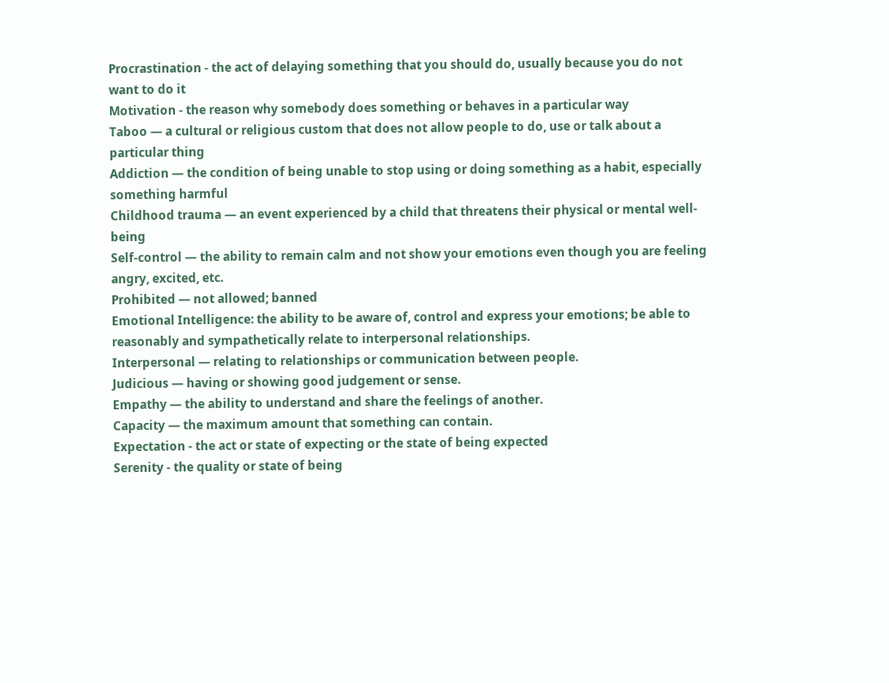Procrastination - the act of delaying something that you should do, usually because you do not want to do it
Motivation - the reason why somebody does something or behaves in a particular way
Taboo — a cultural or religious custom that does not allow people to do, use or talk about a particular thing
Addiction — the condition of being unable to stop using or doing something as a habit, especially something harmful
Childhood trauma — an event experienced by a child that threatens their physical or mental well-being
Self-control — the ability to remain calm and not show your emotions even though you are feeling angry, excited, etc.
Prohibited — not allowed; banned
Emotional Intelligence: the ability to be aware of, control and express your emotions; be able to reasonably and sympathetically relate to interpersonal relationships.
Interpersonal — relating to relationships or communication between people.
Judicious — having or showing good judgement or sense.
Empathy — the ability to understand and share the feelings of another.
Capacity — the maximum amount that something can contain.
Expectation - the act or state of expecting or the state of being expected
Serenity - the quality or state of being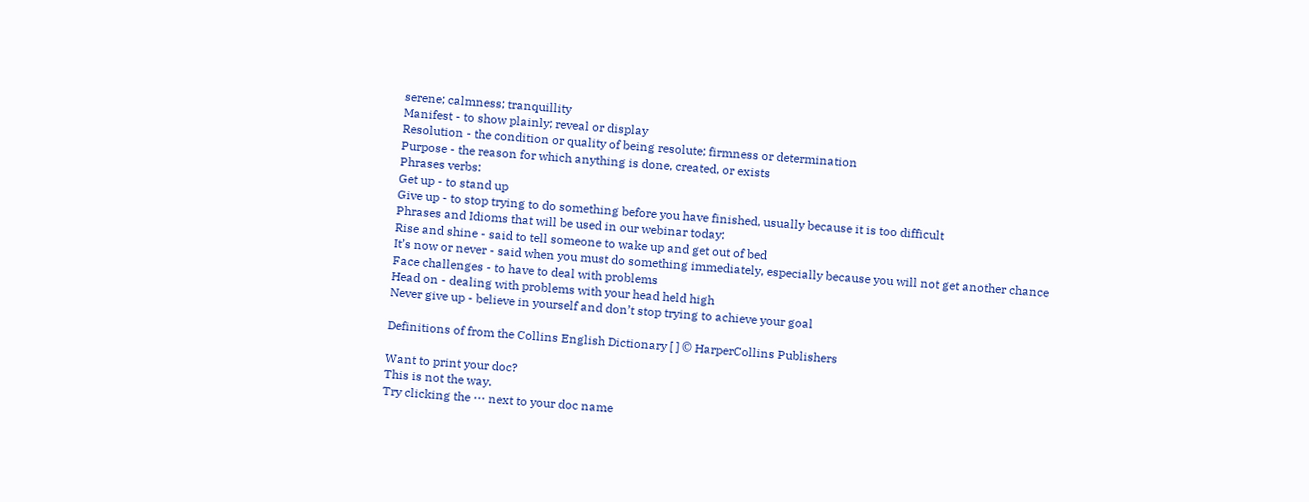serene; calmness; tranquillity
Manifest - to show plainly; reveal or display
Resolution - the condition or quality of being resolute; firmness or determination
Purpose - the reason for which anything is done, created, or exists
Phrases verbs:
Get up - to stand up
Give up - to stop trying to do something before you have finished, usually because it is too difficult
Phrases and Idioms that will be used in our webinar today:
Rise and shine - said to tell someone to wake up and get out of bed
It’s now or never - said when you must do something immediately, especially because you will not get another chance
Face challenges - to have to deal with problems
Head on - dealing with problems with your head held high
Never give up - believe in yourself and don’t stop trying to achieve your goal

Definitions of from the Collins English Dictionary [ ] © HarperCollins Publishers

Want to print your doc?
This is not the way.
Try clicking the ⋯ next to your doc name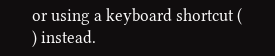or using a keyboard shortcut (
) instead.